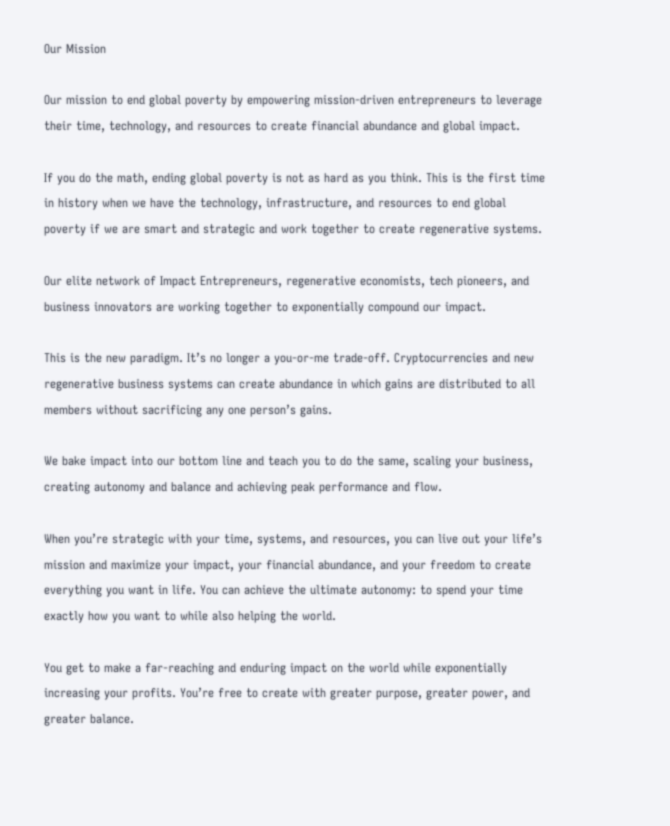Our Mission

Our mission to end global poverty by empowering mission-driven entrepreneurs to leverage their time, technology, and resources to create financial abundance and global impact.

If you do the math, ending global poverty is not as hard as you think. This is the first time in history when we have the technology, infrastructure, and resources to end global poverty if we are smart and strategic and work together to create regenerative systems.

Our elite network of Impact Entrepreneurs, regenerative economists, tech pioneers, and business innovators are working together to exponentially compound our impact.

This is the new paradigm. It’s no longer a you-or-me trade-off. Cryptocurrencies and new regenerative business systems can create abundance in which gains are distributed to all members without sacrificing any one person’s gains.

We bake impact into our bottom line and teach you to do the same, scaling your business, creating autonomy and balance and achieving peak performance and flow.

When you’re strategic with your time, systems, and resources, you can live out your life’s mission and maximize your impact, your financial abundance, and your freedom to create everything you want in life. You can achieve the ultimate autonomy: to spend your time exactly how you want to while also helping the world.

You get to make a far-reaching and enduring impact on the world while exponentially increasing your profits. You’re free to create with greater purpose, greater power, and greater balance.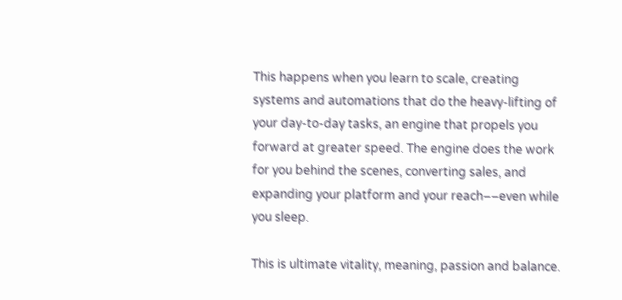This happens when you learn to scale, creating systems and automations that do the heavy-lifting of your day-to-day tasks, an engine that propels you forward at greater speed. The engine does the work for you behind the scenes, converting sales, and expanding your platform and your reach––even while you sleep.

This is ultimate vitality, meaning, passion and balance.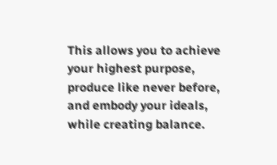This allows you to achieve your highest purpose, produce like never before, and embody your ideals, while creating balance.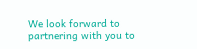We look forward to partnering with you to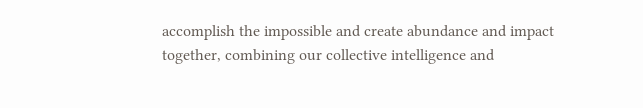accomplish the impossible and create abundance and impact together, combining our collective intelligence and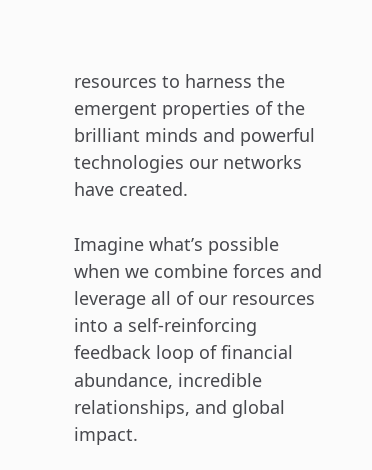resources to harness the emergent properties of the brilliant minds and powerful technologies our networks have created.

Imagine what’s possible when we combine forces and leverage all of our resources into a self-reinforcing feedback loop of financial abundance, incredible relationships, and global impact.